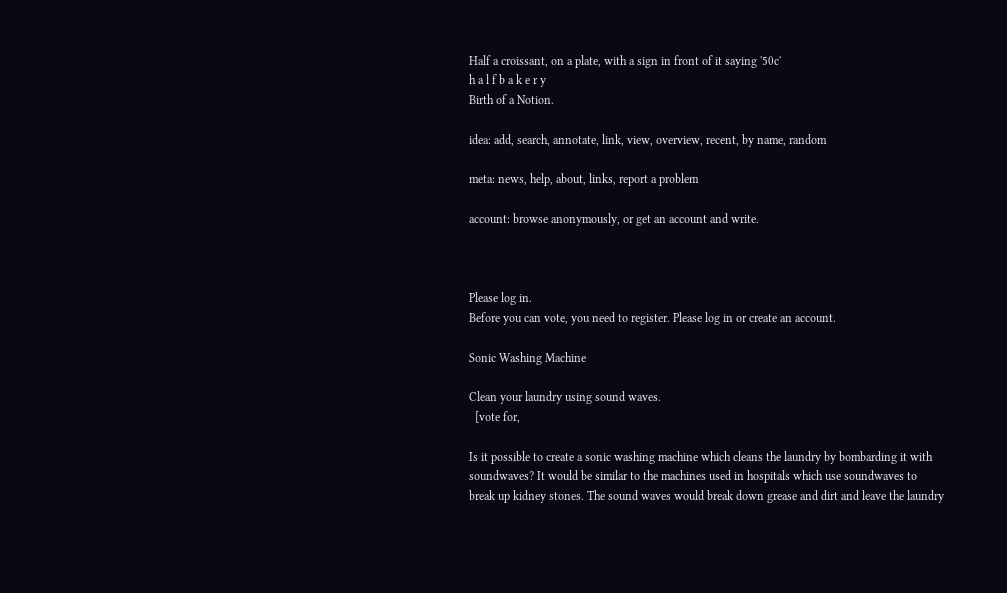Half a croissant, on a plate, with a sign in front of it saying '50c'
h a l f b a k e r y
Birth of a Notion.

idea: add, search, annotate, link, view, overview, recent, by name, random

meta: news, help, about, links, report a problem

account: browse anonymously, or get an account and write.



Please log in.
Before you can vote, you need to register. Please log in or create an account.

Sonic Washing Machine

Clean your laundry using sound waves.
  [vote for,

Is it possible to create a sonic washing machine which cleans the laundry by bombarding it with soundwaves? It would be similar to the machines used in hospitals which use soundwaves to break up kidney stones. The sound waves would break down grease and dirt and leave the laundry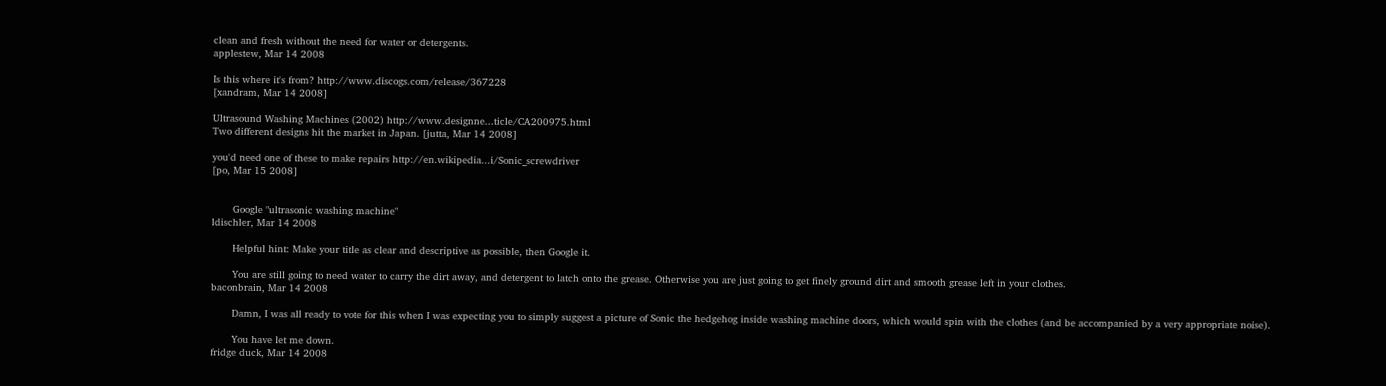clean and fresh without the need for water or detergents.
applestew, Mar 14 2008

Is this where it's from? http://www.discogs.com/release/367228
[xandram, Mar 14 2008]

Ultrasound Washing Machines (2002) http://www.designne...ticle/CA200975.html
Two different designs hit the market in Japan. [jutta, Mar 14 2008]

you'd need one of these to make repairs http://en.wikipedia...i/Sonic_screwdriver
[po, Mar 15 2008]


       Google "ultrasonic washing machine"
ldischler, Mar 14 2008

       Helpful hint: Make your title as clear and descriptive as possible, then Google it.

       You are still going to need water to carry the dirt away, and detergent to latch onto the grease. Otherwise you are just going to get finely ground dirt and smooth grease left in your clothes.
baconbrain, Mar 14 2008

       Damn, I was all ready to vote for this when I was expecting you to simply suggest a picture of Sonic the hedgehog inside washing machine doors, which would spin with the clothes (and be accompanied by a very appropriate noise).

       You have let me down.
fridge duck, Mar 14 2008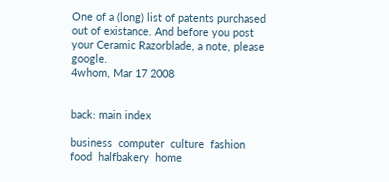One of a (long) list of patents purchased out of existance. And before you post your Ceramic Razorblade, a note, please google.
4whom, Mar 17 2008


back: main index

business  computer  culture  fashion  food  halfbakery  home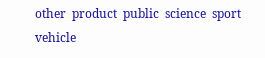other  product  public  science  sport  vehicle